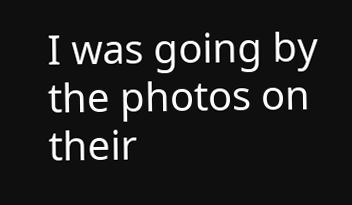I was going by the photos on their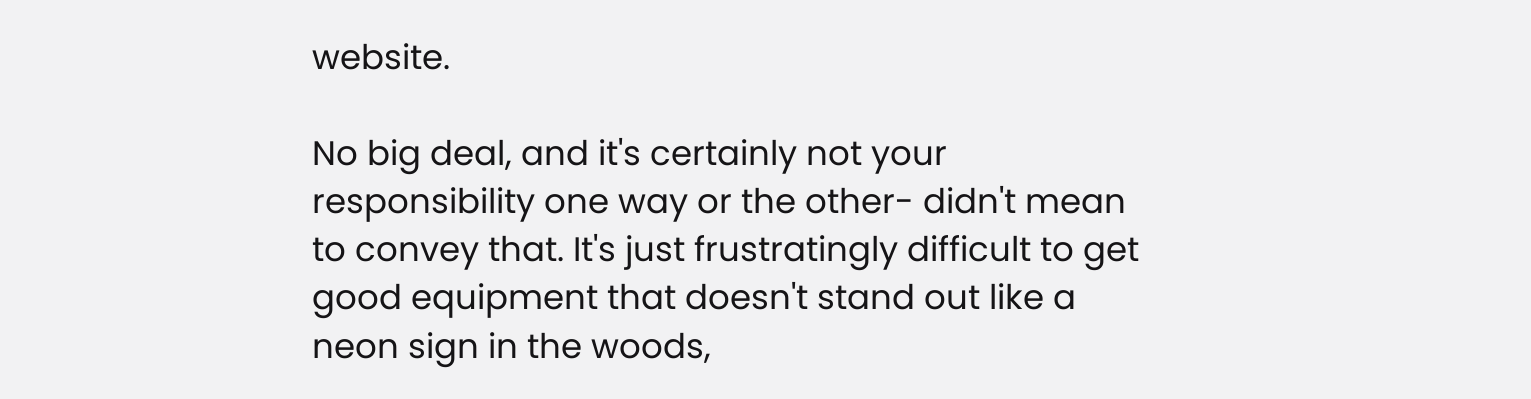website.

No big deal, and it's certainly not your responsibility one way or the other- didn't mean to convey that. It's just frustratingly difficult to get good equipment that doesn't stand out like a neon sign in the woods,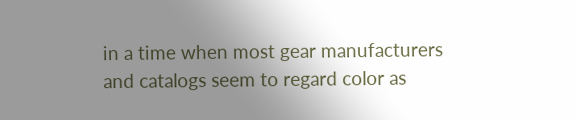in a time when most gear manufacturers and catalogs seem to regard color as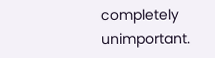completely unimportant.